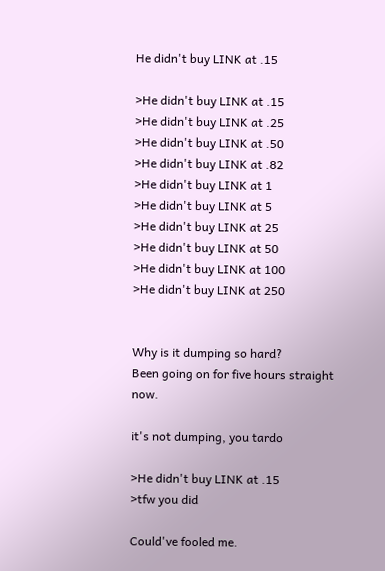He didn't buy LINK at .15

>He didn't buy LINK at .15
>He didn't buy LINK at .25
>He didn't buy LINK at .50
>He didn't buy LINK at .82
>He didn't buy LINK at 1
>He didn't buy LINK at 5
>He didn't buy LINK at 25
>He didn't buy LINK at 50
>He didn't buy LINK at 100
>He didn't buy LINK at 250


Why is it dumping so hard?
Been going on for five hours straight now.

it's not dumping, you tardo

>He didn't buy LINK at .15
>tfw you did

Could've fooled me.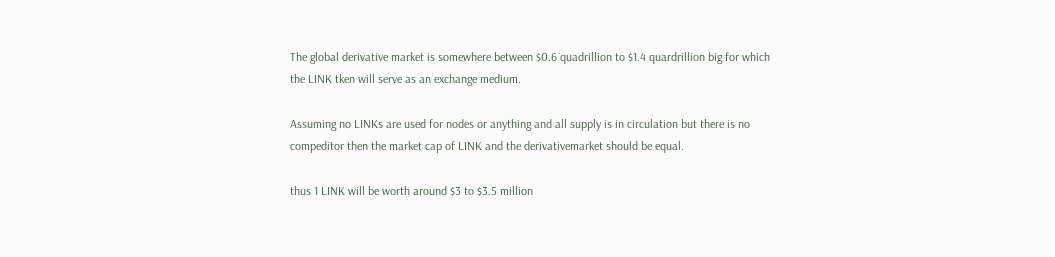The global derivative market is somewhere between $0.6 quadrillion to $1.4 quardrillion big for which the LINK tken will serve as an exchange medium.

Assuming no LINKs are used for nodes or anything and all supply is in circulation but there is no compeditor then the market cap of LINK and the derivativemarket should be equal.

thus 1 LINK will be worth around $3 to $3.5 million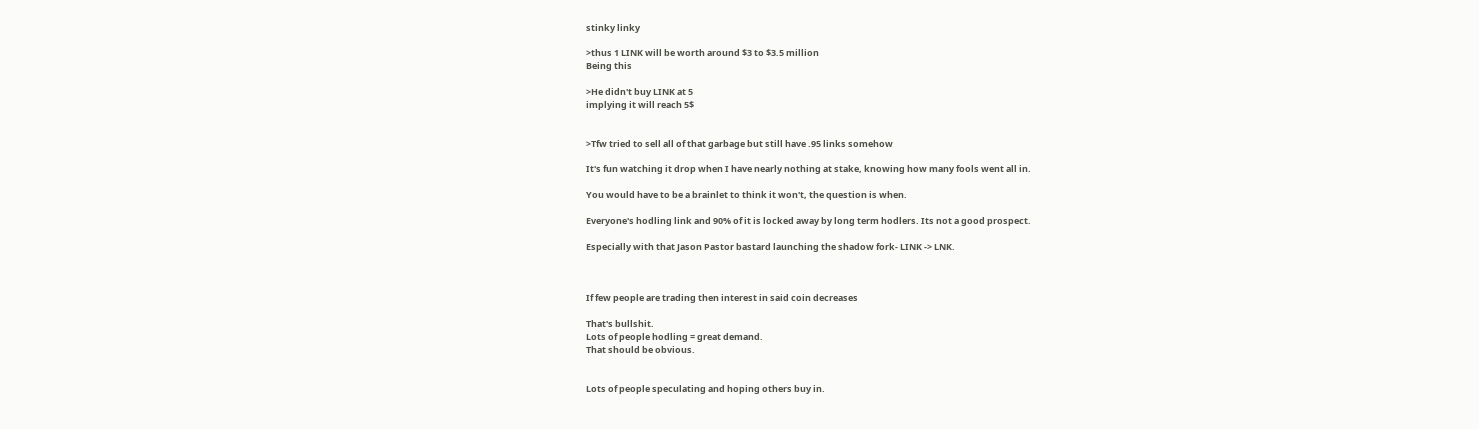stinky linky

>thus 1 LINK will be worth around $3 to $3.5 million
Being this

>He didn't buy LINK at 5
implying it will reach 5$


>Tfw tried to sell all of that garbage but still have .95 links somehow

It's fun watching it drop when I have nearly nothing at stake, knowing how many fools went all in.

You would have to be a brainlet to think it won't, the question is when.

Everyone's hodling link and 90% of it is locked away by long term hodlers. Its not a good prospect.

Especially with that Jason Pastor bastard launching the shadow fork- LINK -> LNK.



If few people are trading then interest in said coin decreases

That's bullshit.
Lots of people hodling = great demand.
That should be obvious.


Lots of people speculating and hoping others buy in.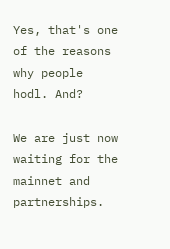Yes, that's one of the reasons why people hodl. And?

We are just now waiting for the mainnet and partnerships.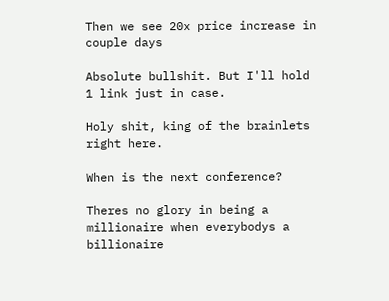Then we see 20x price increase in couple days

Absolute bullshit. But I'll hold 1 link just in case.

Holy shit, king of the brainlets right here.

When is the next conference?

Theres no glory in being a millionaire when everybodys a billionaire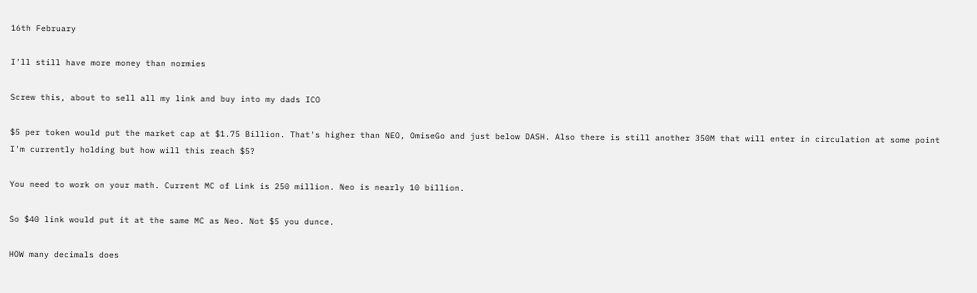16th February

I'll still have more money than normies

Screw this, about to sell all my link and buy into my dads ICO

$5 per token would put the market cap at $1.75 Billion. That's higher than NEO, OmiseGo and just below DASH. Also there is still another 350M that will enter in circulation at some point
I'm currently holding but how will this reach $5?

You need to work on your math. Current MC of Link is 250 million. Neo is nearly 10 billion.

So $40 link would put it at the same MC as Neo. Not $5 you dunce.

HOW many decimals does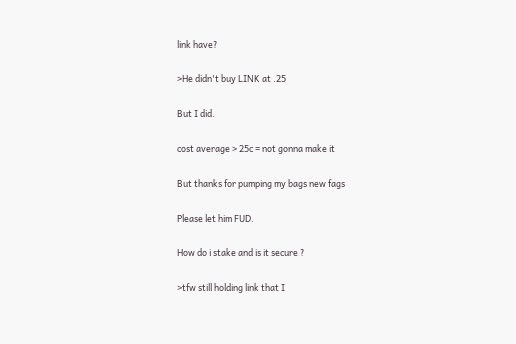link have?

>He didn't buy LINK at .25

But I did.

cost average > 25c = not gonna make it

But thanks for pumping my bags new fags

Please let him FUD.

How do i stake and is it secure ?

>tfw still holding link that I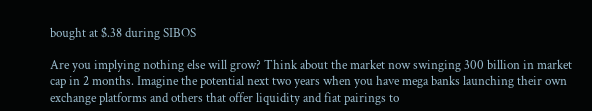bought at $.38 during SIBOS

Are you implying nothing else will grow? Think about the market now swinging 300 billion in market cap in 2 months. Imagine the potential next two years when you have mega banks launching their own exchange platforms and others that offer liquidity and fiat pairings to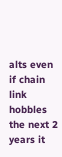alts even if chain link hobbles the next 2 years it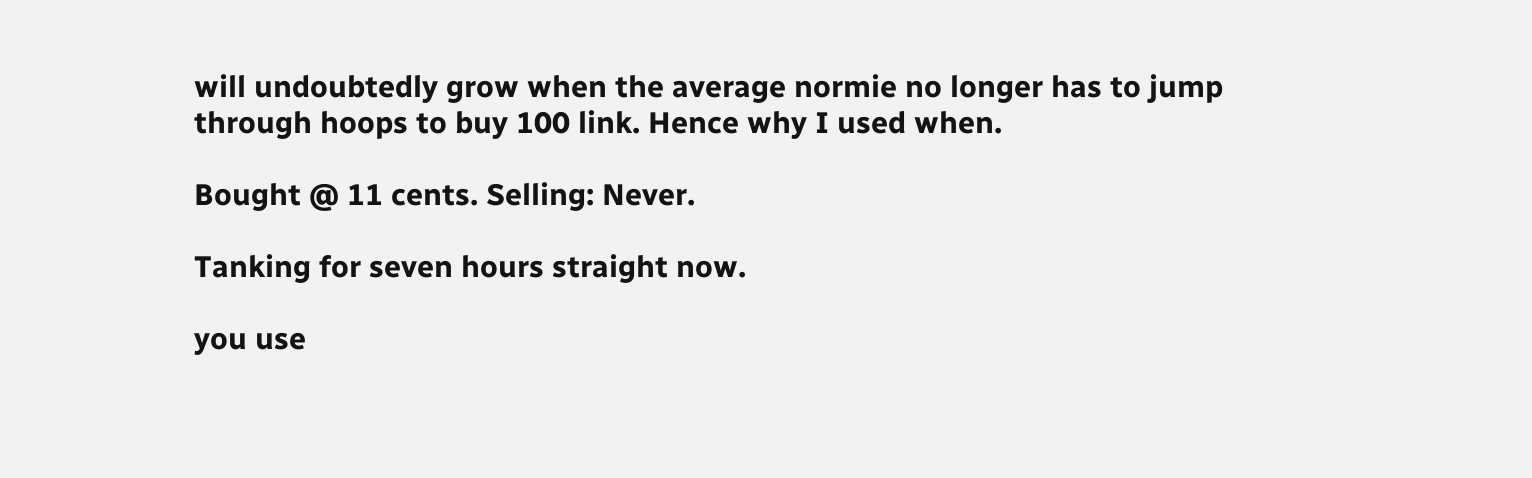will undoubtedly grow when the average normie no longer has to jump through hoops to buy 100 link. Hence why I used when.

Bought @ 11 cents. Selling: Never.

Tanking for seven hours straight now.

you use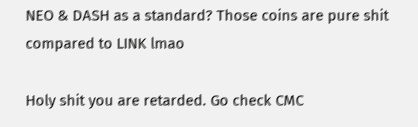NEO & DASH as a standard? Those coins are pure shit compared to LINK lmao

Holy shit you are retarded. Go check CMC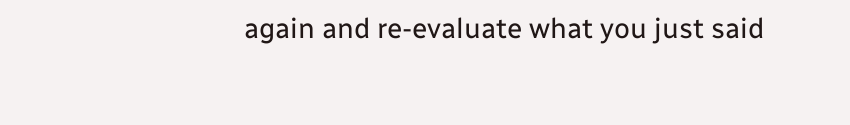again and re-evaluate what you just said